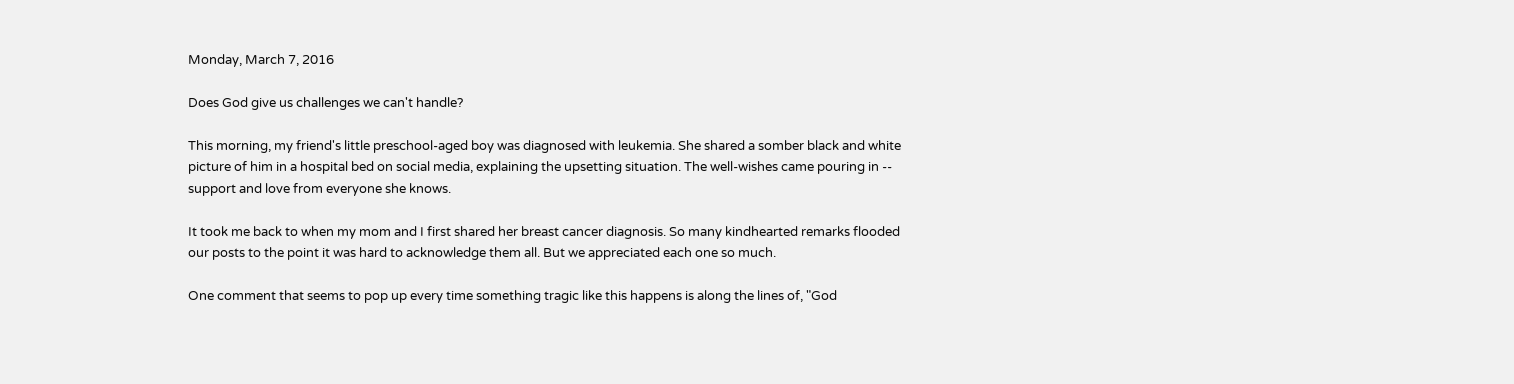Monday, March 7, 2016

Does God give us challenges we can't handle?

This morning, my friend's little preschool-aged boy was diagnosed with leukemia. She shared a somber black and white picture of him in a hospital bed on social media, explaining the upsetting situation. The well-wishes came pouring in -- support and love from everyone she knows.

It took me back to when my mom and I first shared her breast cancer diagnosis. So many kindhearted remarks flooded our posts to the point it was hard to acknowledge them all. But we appreciated each one so much.

One comment that seems to pop up every time something tragic like this happens is along the lines of, "God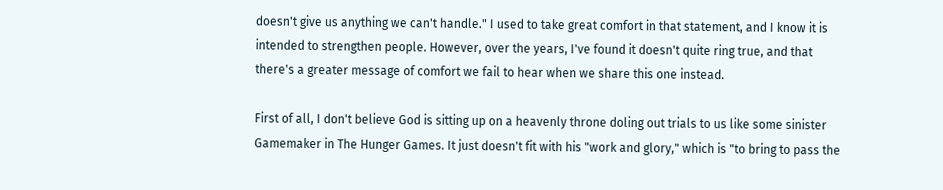doesn't give us anything we can't handle." I used to take great comfort in that statement, and I know it is intended to strengthen people. However, over the years, I've found it doesn't quite ring true, and that there's a greater message of comfort we fail to hear when we share this one instead.

First of all, I don't believe God is sitting up on a heavenly throne doling out trials to us like some sinister Gamemaker in The Hunger Games. It just doesn't fit with his "work and glory," which is "to bring to pass the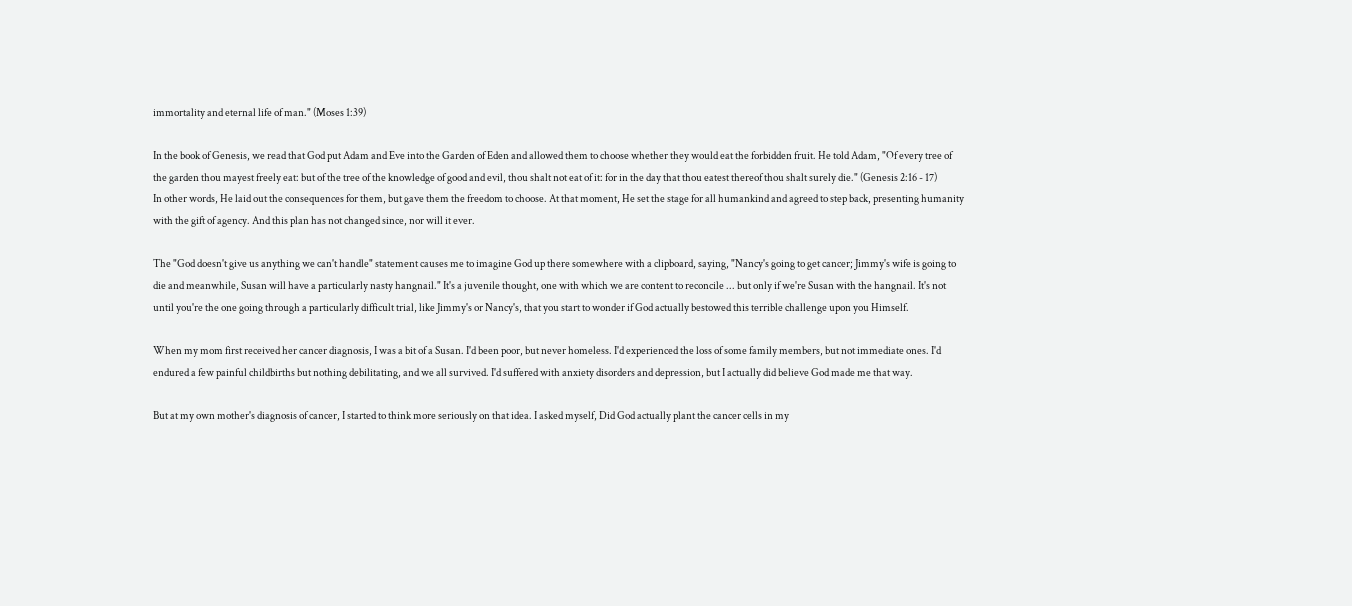immortality and eternal life of man." (Moses 1:39)

In the book of Genesis, we read that God put Adam and Eve into the Garden of Eden and allowed them to choose whether they would eat the forbidden fruit. He told Adam, "Of every tree of the garden thou mayest freely eat: but of the tree of the knowledge of good and evil, thou shalt not eat of it: for in the day that thou eatest thereof thou shalt surely die." (Genesis 2:16 - 17)
In other words, He laid out the consequences for them, but gave them the freedom to choose. At that moment, He set the stage for all humankind and agreed to step back, presenting humanity with the gift of agency. And this plan has not changed since, nor will it ever.

The "God doesn't give us anything we can't handle" statement causes me to imagine God up there somewhere with a clipboard, saying, "Nancy's going to get cancer; Jimmy's wife is going to die and meanwhile, Susan will have a particularly nasty hangnail." It's a juvenile thought, one with which we are content to reconcile ... but only if we're Susan with the hangnail. It's not until you're the one going through a particularly difficult trial, like Jimmy's or Nancy's, that you start to wonder if God actually bestowed this terrible challenge upon you Himself.

When my mom first received her cancer diagnosis, I was a bit of a Susan. I'd been poor, but never homeless. I'd experienced the loss of some family members, but not immediate ones. I'd endured a few painful childbirths but nothing debilitating, and we all survived. I'd suffered with anxiety disorders and depression, but I actually did believe God made me that way.

But at my own mother's diagnosis of cancer, I started to think more seriously on that idea. I asked myself, Did God actually plant the cancer cells in my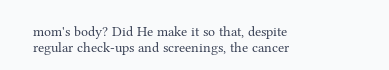mom's body? Did He make it so that, despite regular check-ups and screenings, the cancer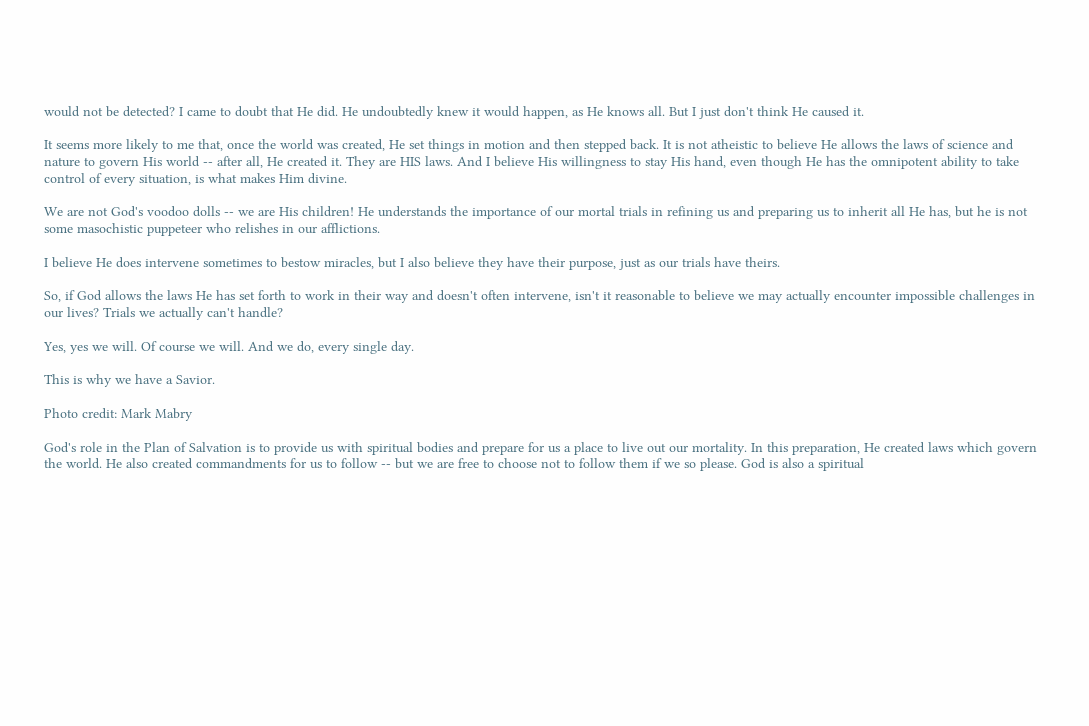would not be detected? I came to doubt that He did. He undoubtedly knew it would happen, as He knows all. But I just don't think He caused it.

It seems more likely to me that, once the world was created, He set things in motion and then stepped back. It is not atheistic to believe He allows the laws of science and nature to govern His world -- after all, He created it. They are HIS laws. And I believe His willingness to stay His hand, even though He has the omnipotent ability to take control of every situation, is what makes Him divine.

We are not God's voodoo dolls -- we are His children! He understands the importance of our mortal trials in refining us and preparing us to inherit all He has, but he is not some masochistic puppeteer who relishes in our afflictions.

I believe He does intervene sometimes to bestow miracles, but I also believe they have their purpose, just as our trials have theirs.

So, if God allows the laws He has set forth to work in their way and doesn't often intervene, isn't it reasonable to believe we may actually encounter impossible challenges in our lives? Trials we actually can't handle?

Yes, yes we will. Of course we will. And we do, every single day.

This is why we have a Savior.

Photo credit: Mark Mabry

God's role in the Plan of Salvation is to provide us with spiritual bodies and prepare for us a place to live out our mortality. In this preparation, He created laws which govern the world. He also created commandments for us to follow -- but we are free to choose not to follow them if we so please. God is also a spiritual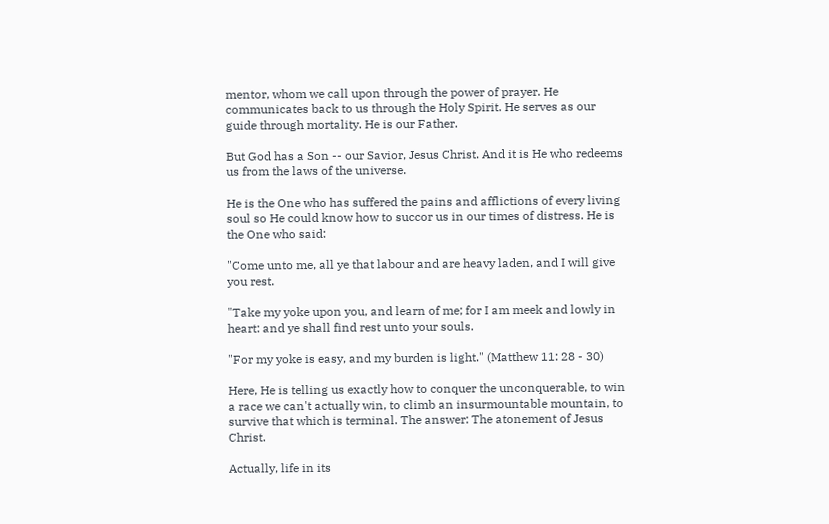mentor, whom we call upon through the power of prayer. He communicates back to us through the Holy Spirit. He serves as our guide through mortality. He is our Father.

But God has a Son -- our Savior, Jesus Christ. And it is He who redeems us from the laws of the universe.

He is the One who has suffered the pains and afflictions of every living soul so He could know how to succor us in our times of distress. He is the One who said:

"Come unto me, all ye that labour and are heavy laden, and I will give you rest.

"Take my yoke upon you, and learn of me; for I am meek and lowly in heart: and ye shall find rest unto your souls.

"For my yoke is easy, and my burden is light." (Matthew 11: 28 - 30)

Here, He is telling us exactly how to conquer the unconquerable, to win a race we can't actually win, to climb an insurmountable mountain, to survive that which is terminal. The answer: The atonement of Jesus Christ.

Actually, life in its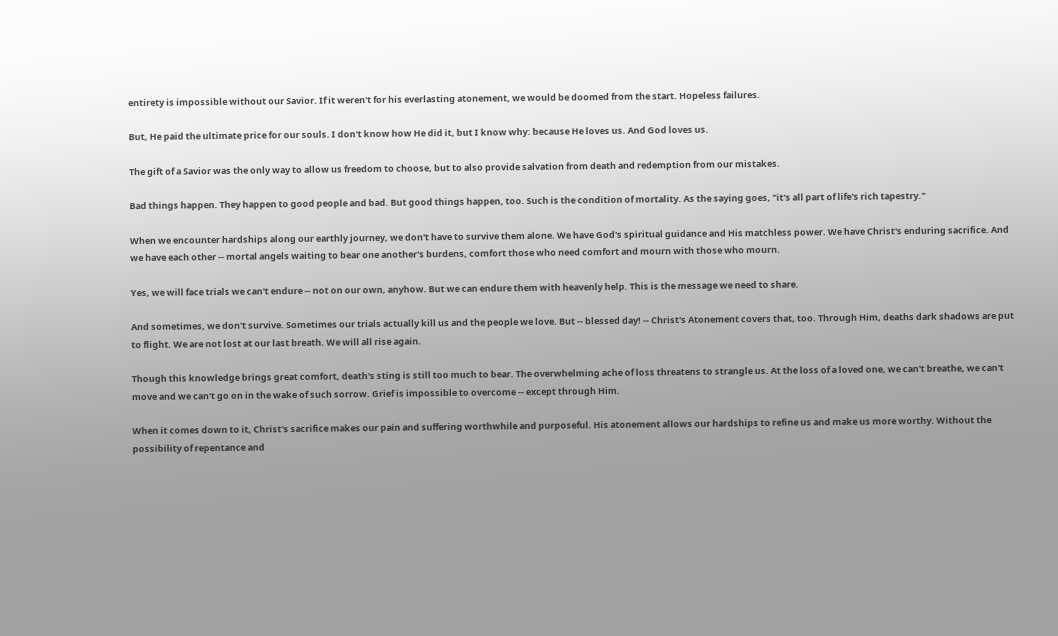entirety is impossible without our Savior. If it weren't for his everlasting atonement, we would be doomed from the start. Hopeless failures.

But, He paid the ultimate price for our souls. I don't know how He did it, but I know why: because He loves us. And God loves us.

The gift of a Savior was the only way to allow us freedom to choose, but to also provide salvation from death and redemption from our mistakes.

Bad things happen. They happen to good people and bad. But good things happen, too. Such is the condition of mortality. As the saying goes, "it's all part of life's rich tapestry."

When we encounter hardships along our earthly journey, we don't have to survive them alone. We have God's spiritual guidance and His matchless power. We have Christ's enduring sacrifice. And we have each other -- mortal angels waiting to bear one another's burdens, comfort those who need comfort and mourn with those who mourn.

Yes, we will face trials we can't endure -- not on our own, anyhow. But we can endure them with heavenly help. This is the message we need to share.

And sometimes, we don't survive. Sometimes our trials actually kill us and the people we love. But -- blessed day! -- Christ's Atonement covers that, too. Through Him, deaths dark shadows are put to flight. We are not lost at our last breath. We will all rise again.

Though this knowledge brings great comfort, death's sting is still too much to bear. The overwhelming ache of loss threatens to strangle us. At the loss of a loved one, we can't breathe, we can't move and we can't go on in the wake of such sorrow. Grief is impossible to overcome -- except through Him.

When it comes down to it, Christ's sacrifice makes our pain and suffering worthwhile and purposeful. His atonement allows our hardships to refine us and make us more worthy. Without the possibility of repentance and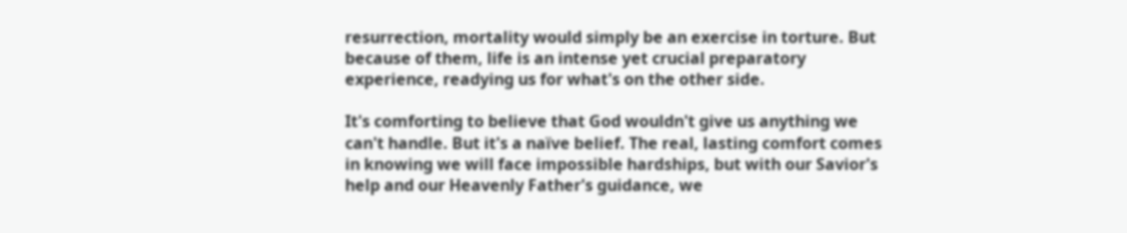resurrection, mortality would simply be an exercise in torture. But because of them, life is an intense yet crucial preparatory experience, readying us for what's on the other side.

It's comforting to believe that God wouldn't give us anything we can't handle. But it's a naïve belief. The real, lasting comfort comes in knowing we will face impossible hardships, but with our Savior's help and our Heavenly Father's guidance, we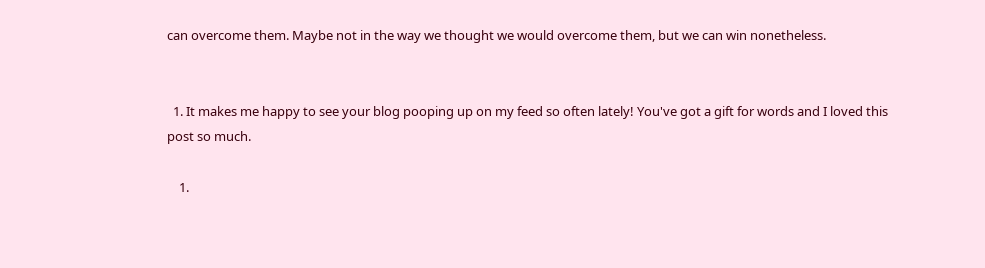can overcome them. Maybe not in the way we thought we would overcome them, but we can win nonetheless.


  1. It makes me happy to see your blog pooping up on my feed so often lately! You've got a gift for words and I loved this post so much.

    1.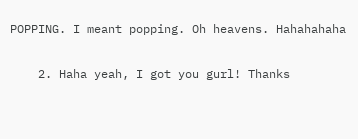POPPING. I meant popping. Oh heavens. Hahahahaha

    2. Haha yeah, I got you gurl! Thanks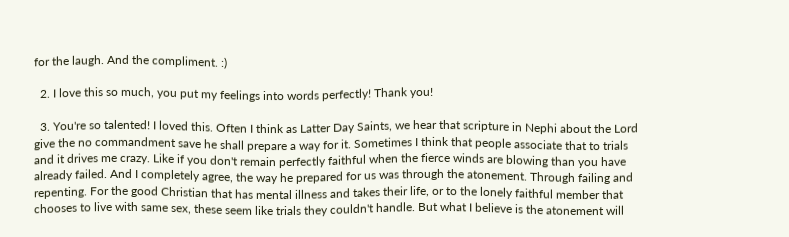for the laugh. And the compliment. :)

  2. I love this so much, you put my feelings into words perfectly! Thank you!

  3. You're so talented! I loved this. Often I think as Latter Day Saints, we hear that scripture in Nephi about the Lord give the no commandment save he shall prepare a way for it. Sometimes I think that people associate that to trials and it drives me crazy. Like if you don't remain perfectly faithful when the fierce winds are blowing than you have already failed. And I completely agree, the way he prepared for us was through the atonement. Through failing and repenting. For the good Christian that has mental illness and takes their life, or to the lonely faithful member that chooses to live with same sex, these seem like trials they couldn't handle. But what I believe is the atonement will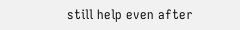still help even after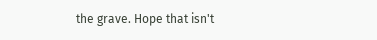the grave. Hope that isn't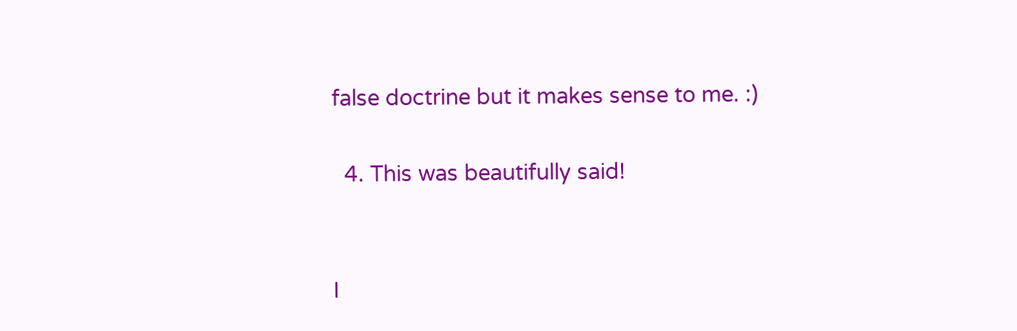false doctrine but it makes sense to me. :)

  4. This was beautifully said!


I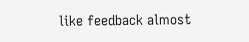like feedback almost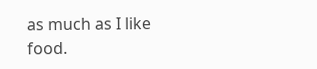as much as I like food.